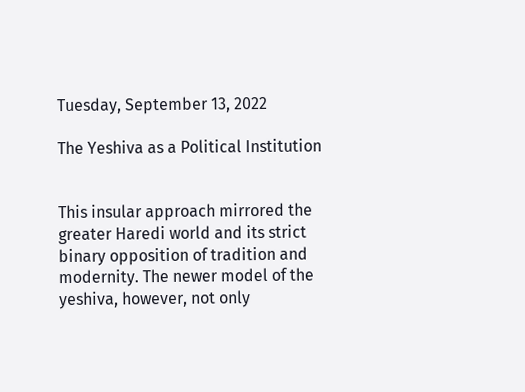Tuesday, September 13, 2022

The Yeshiva as a Political Institution


This insular approach mirrored the greater Haredi world and its strict binary opposition of tradition and modernity. The newer model of the yeshiva, however, not only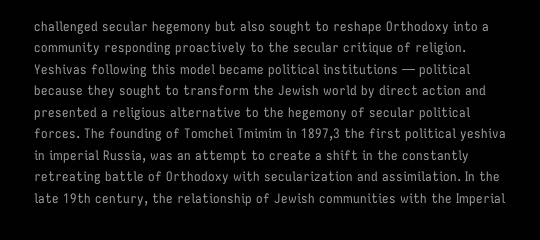challenged secular hegemony but also sought to reshape Orthodoxy into a community responding proactively to the secular critique of religion. Yeshivas following this model became political institutions — political because they sought to transform the Jewish world by direct action and presented a religious alternative to the hegemony of secular political forces. The founding of Tomchei Tmimim in 1897,3 the first political yeshiva in imperial Russia, was an attempt to create a shift in the constantly retreating battle of Orthodoxy with secularization and assimilation. In the late 19th century, the relationship of Jewish communities with the Imperial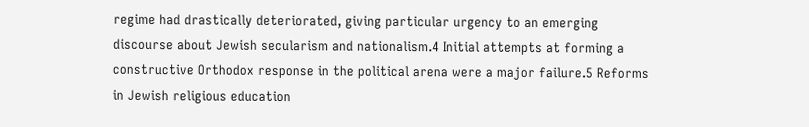regime had drastically deteriorated, giving particular urgency to an emerging discourse about Jewish secularism and nationalism.4 Initial attempts at forming a constructive Orthodox response in the political arena were a major failure.5 Reforms in Jewish religious education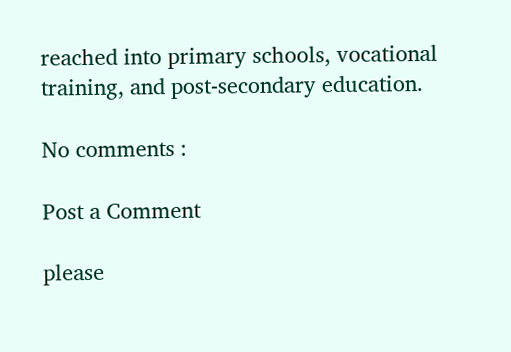reached into primary schools, vocational training, and post-secondary education.

No comments :

Post a Comment

please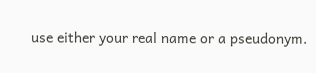use either your real name or a pseudonym.